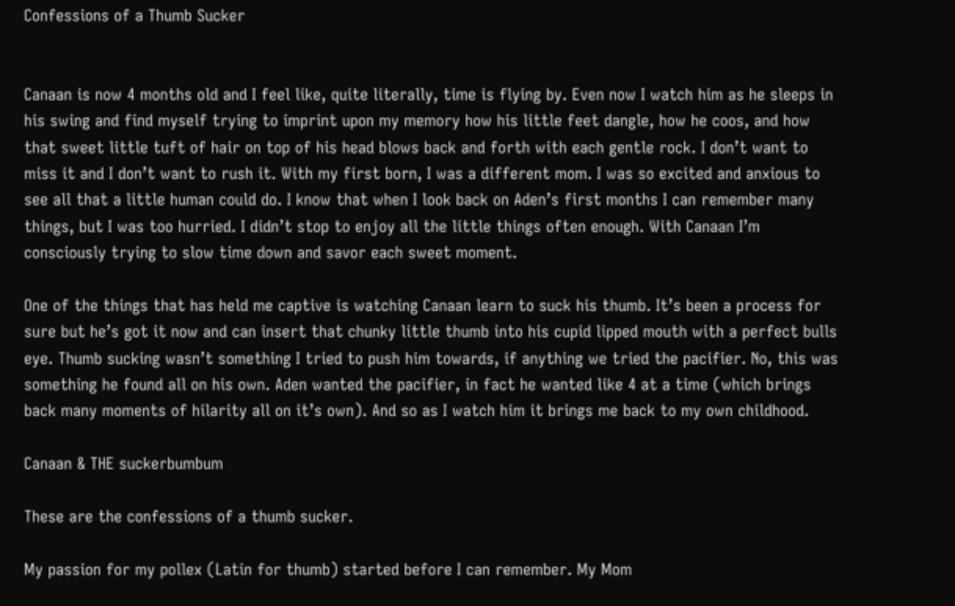Confessions of a Thumb Sucker


Canaan is now 4 months old and I feel like, quite literally, time is flying by. Even now I watch him as he sleeps in his swing and find myself trying to imprint upon my memory how his little feet dangle, how he coos, and how that sweet little tuft of hair on top of his head blows back and forth with each gentle rock. I don’t want to miss it and I don’t want to rush it. With my first born, I was a different mom. I was so excited and anxious to see all that a little human could do. I know that when I look back on Aden’s first months I can remember many things, but I was too hurried. I didn’t stop to enjoy all the little things often enough. With Canaan I’m consciously trying to slow time down and savor each sweet moment.

One of the things that has held me captive is watching Canaan learn to suck his thumb. It’s been a process for sure but he’s got it now and can insert that chunky little thumb into his cupid lipped mouth with a perfect bulls eye. Thumb sucking wasn’t something I tried to push him towards, if anything we tried the pacifier. No, this was something he found all on his own. Aden wanted the pacifier, in fact he wanted like 4 at a time (which brings back many moments of hilarity all on it’s own). And so as I watch him it brings me back to my own childhood.

Canaan & THE suckerbumbum

These are the confessions of a thumb sucker.

My passion for my pollex (Latin for thumb) started before I can remember. My Mom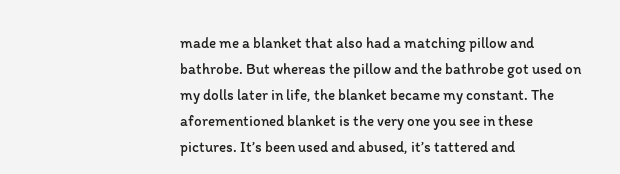made me a blanket that also had a matching pillow and bathrobe. But whereas the pillow and the bathrobe got used on my dolls later in life, the blanket became my constant. The aforementioned blanket is the very one you see in these pictures. It’s been used and abused, it’s tattered and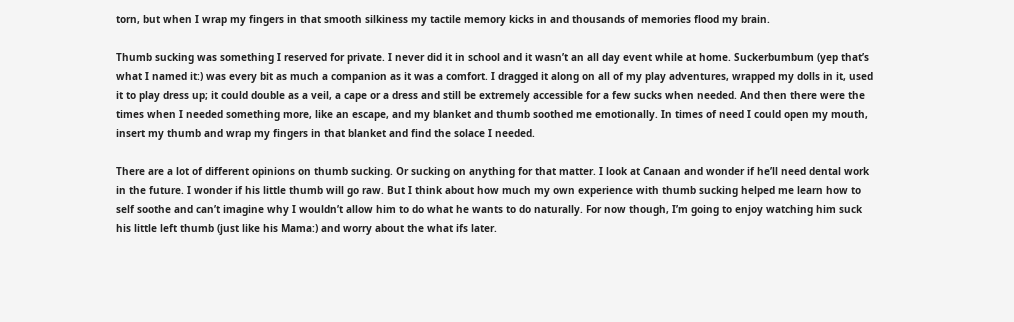torn, but when I wrap my fingers in that smooth silkiness my tactile memory kicks in and thousands of memories flood my brain.

Thumb sucking was something I reserved for private. I never did it in school and it wasn’t an all day event while at home. Suckerbumbum (yep that’s what I named it:) was every bit as much a companion as it was a comfort. I dragged it along on all of my play adventures, wrapped my dolls in it, used it to play dress up; it could double as a veil, a cape or a dress and still be extremely accessible for a few sucks when needed. And then there were the times when I needed something more, like an escape, and my blanket and thumb soothed me emotionally. In times of need I could open my mouth, insert my thumb and wrap my fingers in that blanket and find the solace I needed.

There are a lot of different opinions on thumb sucking. Or sucking on anything for that matter. I look at Canaan and wonder if he’ll need dental work in the future. I wonder if his little thumb will go raw. But I think about how much my own experience with thumb sucking helped me learn how to self soothe and can’t imagine why I wouldn’t allow him to do what he wants to do naturally. For now though, I’m going to enjoy watching him suck his little left thumb (just like his Mama:) and worry about the what ifs later.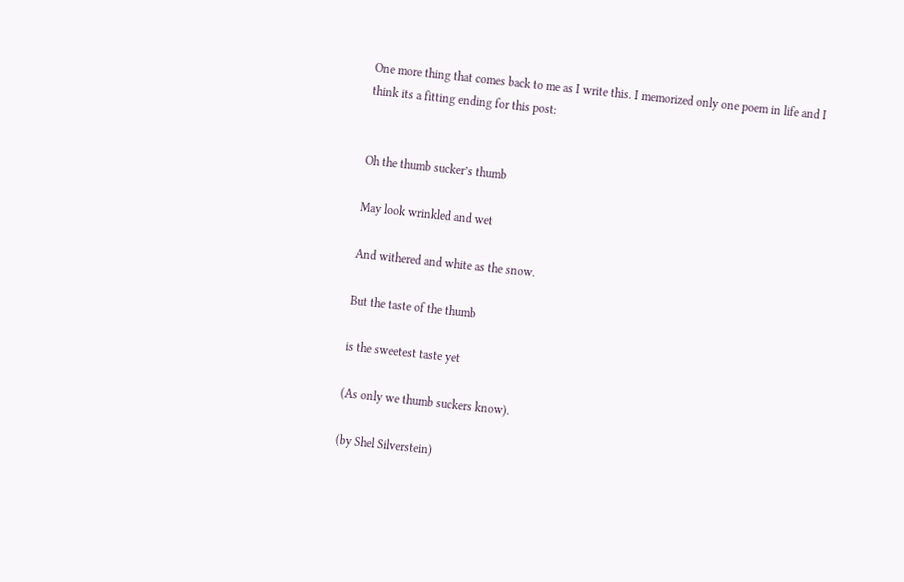One more thing that comes back to me as I write this. I memorized only one poem in life and I think its a fitting ending for this post:


Oh the thumb sucker’s thumb

May look wrinkled and wet

And withered and white as the snow.

But the taste of the thumb

is the sweetest taste yet

(As only we thumb suckers know).

(by Shel Silverstein)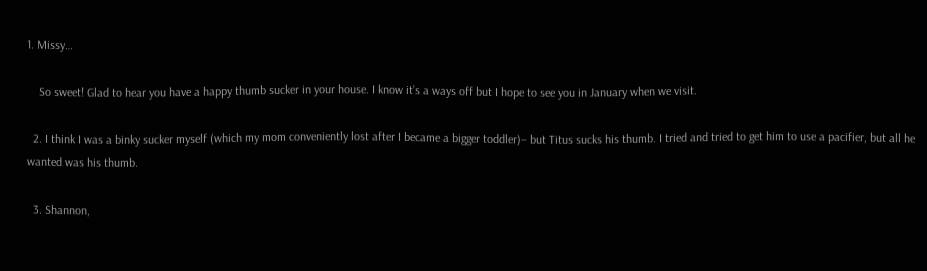1. Missy…

    So sweet! Glad to hear you have a happy thumb sucker in your house. I know it’s a ways off but I hope to see you in January when we visit.

  2. I think I was a binky sucker myself (which my mom conveniently lost after I became a bigger toddler)– but Titus sucks his thumb. I tried and tried to get him to use a pacifier, but all he wanted was his thumb.

  3. Shannon,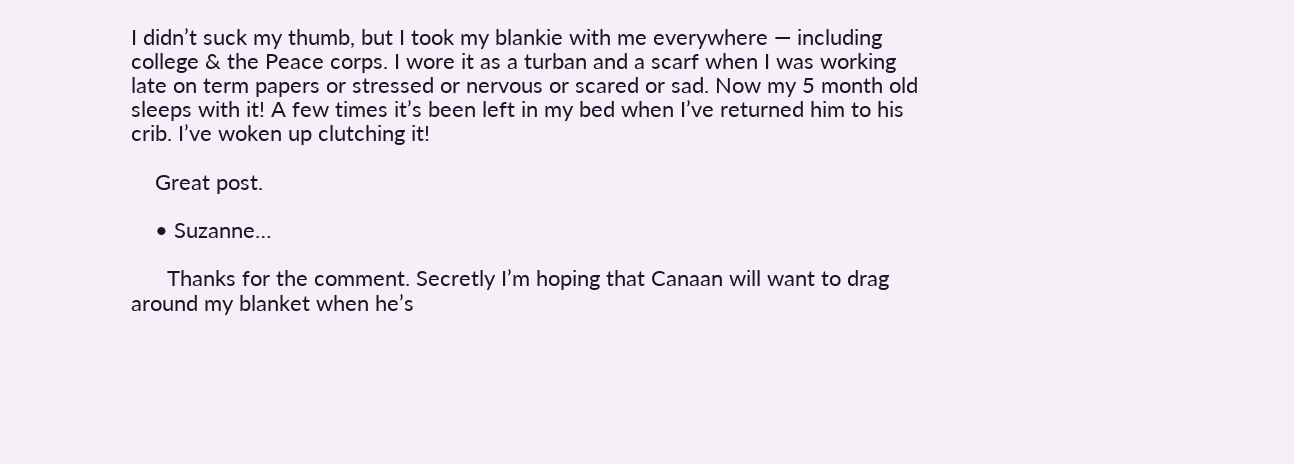I didn’t suck my thumb, but I took my blankie with me everywhere — including college & the Peace corps. I wore it as a turban and a scarf when I was working late on term papers or stressed or nervous or scared or sad. Now my 5 month old sleeps with it! A few times it’s been left in my bed when I’ve returned him to his crib. I’ve woken up clutching it!

    Great post.

    • Suzanne…

      Thanks for the comment. Secretly I’m hoping that Canaan will want to drag around my blanket when he’s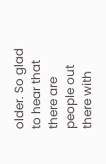older. So glad to hear that there are people out there with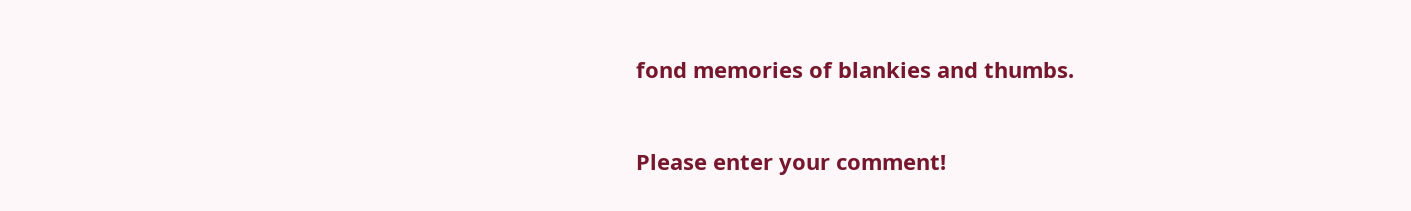fond memories of blankies and thumbs.


Please enter your comment!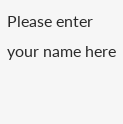Please enter your name here